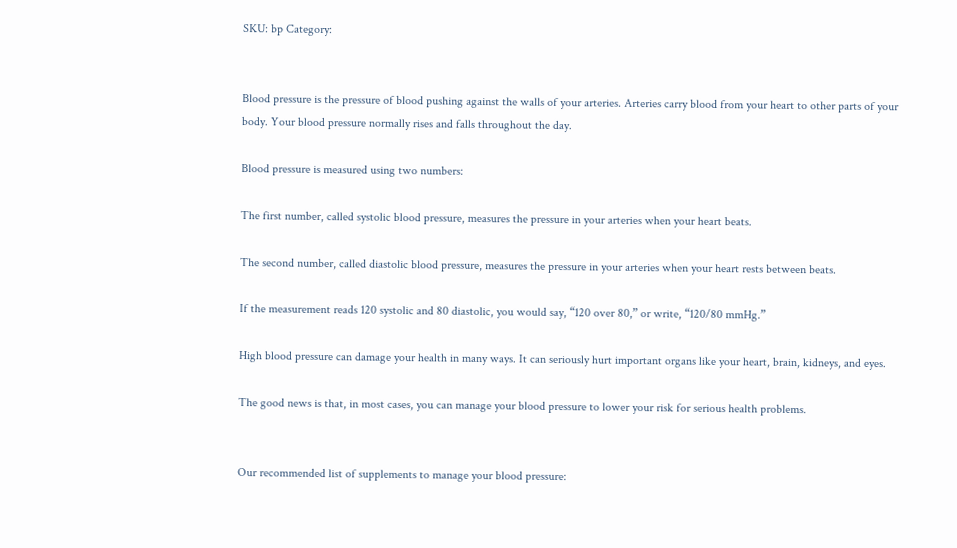SKU: bp Category:


Blood pressure is the pressure of blood pushing against the walls of your arteries. Arteries carry blood from your heart to other parts of your body. Your blood pressure normally rises and falls throughout the day.

Blood pressure is measured using two numbers:

The first number, called systolic blood pressure, measures the pressure in your arteries when your heart beats.

The second number, called diastolic blood pressure, measures the pressure in your arteries when your heart rests between beats.

If the measurement reads 120 systolic and 80 diastolic, you would say, “120 over 80,” or write, “120/80 mmHg.”

High blood pressure can damage your health in many ways. It can seriously hurt important organs like your heart, brain, kidneys, and eyes.

The good news is that, in most cases, you can manage your blood pressure to lower your risk for serious health problems.


Our recommended list of supplements to manage your blood pressure: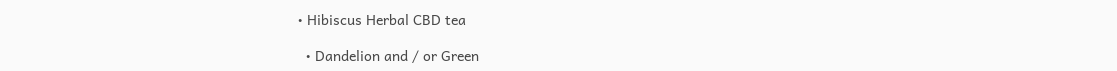• Hibiscus Herbal CBD tea

  • Dandelion and / or Green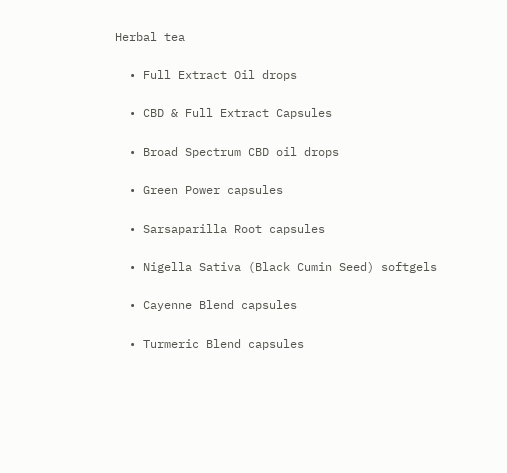Herbal tea

  • Full Extract Oil drops

  • CBD & Full Extract Capsules

  • Broad Spectrum CBD oil drops

  • Green Power capsules

  • Sarsaparilla Root capsules

  • Nigella Sativa (Black Cumin Seed) softgels

  • Cayenne Blend capsules

  • Turmeric Blend capsules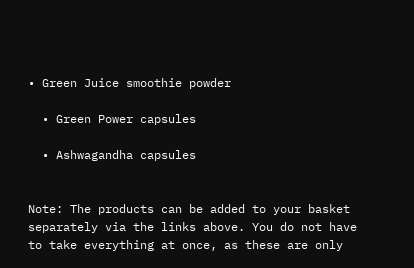• Green Juice smoothie powder

  • Green Power capsules

  • Ashwagandha capsules


Note: The products can be added to your basket separately via the links above. You do not have to take everything at once, as these are only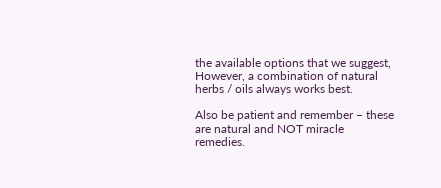the available options that we suggest, However, a combination of natural herbs / oils always works best.

Also be patient and remember – these are natural and NOT miracle remedies.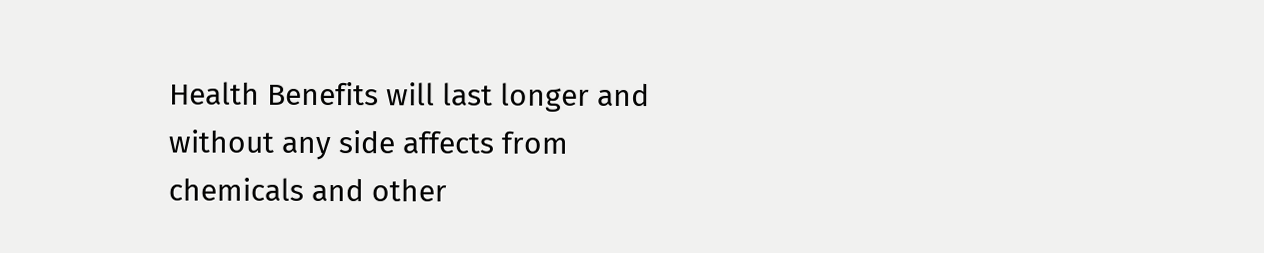Health Benefits will last longer and without any side affects from chemicals and other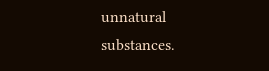unnatural substances.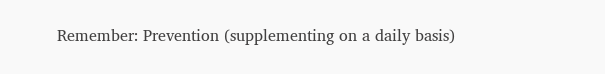Remember: Prevention (supplementing on a daily basis)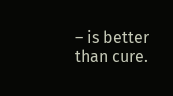– is better than cure.